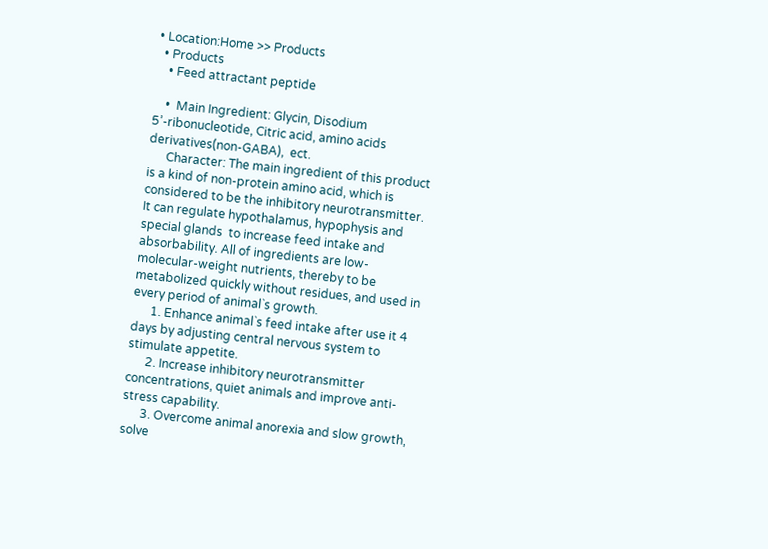• Location:Home >> Products
  • Products
    • Feed attractant peptide

    •  Main Ingredient: Glycin, Disodium 5’-ribonucleotide, Citric acid, amino acids derivatives(non-GABA),  ect.
      Character: The main ingredient of this product is a kind of non-protein amino acid, which is considered to be the inhibitory neurotransmitter. It can regulate hypothalamus, hypophysis and special glands  to increase feed intake and absorbability. All of ingredients are low-molecular-weight nutrients, thereby to be metabolized quickly without residues, and used in every period of animal`s growth.
      1. Enhance animal`s feed intake after use it 4 days by adjusting central nervous system to stimulate appetite.
      2. Increase inhibitory neurotransmitter concentrations, quiet animals and improve anti-stress capability.
      3. Overcome animal anorexia and slow growth, solve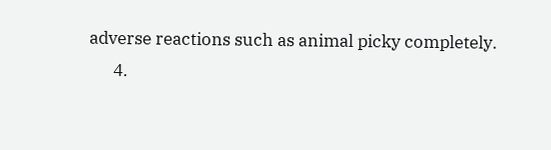adverse reactions such as animal picky completely.
      4.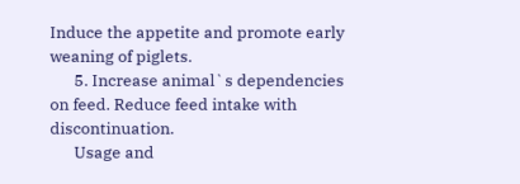Induce the appetite and promote early weaning of piglets.
      5. Increase animal`s dependencies on feed. Reduce feed intake with discontinuation.
      Usage and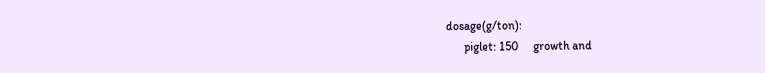dosage(g/ton):
      piglet: 150     growth and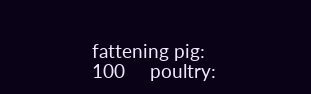fattening pig: 100     poultry: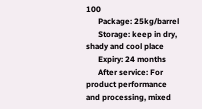100
      Package: 25kg/barrel
      Storage: keep in dry, shady and cool place
      Expiry: 24 months
      After service: For product performance and processing, mixed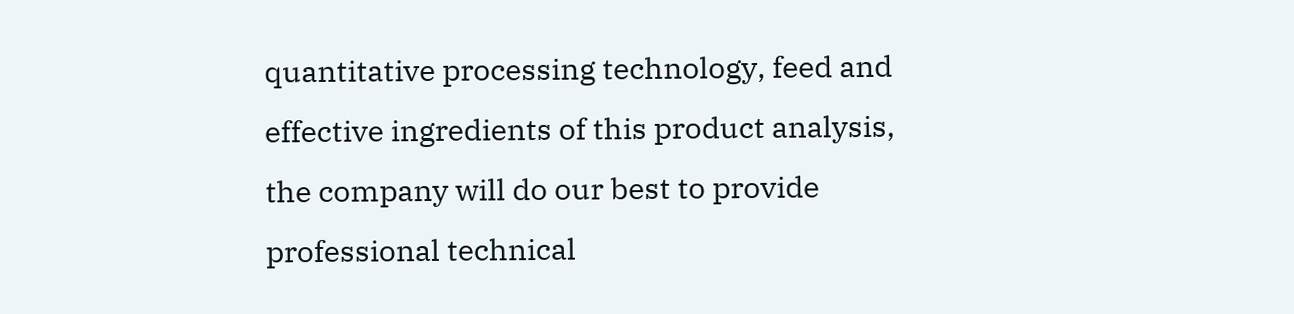quantitative processing technology, feed and effective ingredients of this product analysis, the company will do our best to provide professional technical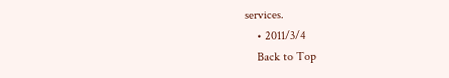services.
    • 2011/3/4
    Back to Top